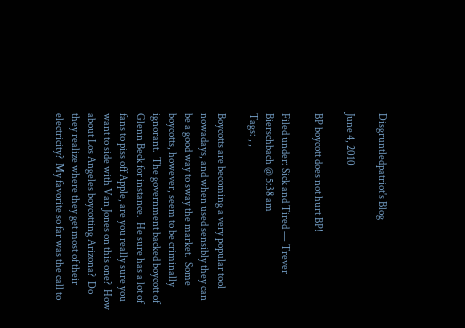Disgruntledpatriot's Blog

June 4, 2010

BP boycott does not hurt BP!

Filed under: Sick and Tired — Trever Bierschbach @ 5:38 am
Tags: , ,

Boycotts are becoming a very popular tool nowadays, and when used sensibly they can be a good way to sway the market.  Some boycotts, however, seem to be criminally ignorant.  The government backed boycott of Glenn Beck for instance.  He sure has a lot of fans to piss off Apple, are you really sure you want to side with Van Jones on this one?  How about Los Angeles boycotting Arizona?  Do they realize where they get most of their electricity?  My favorite so far was the call to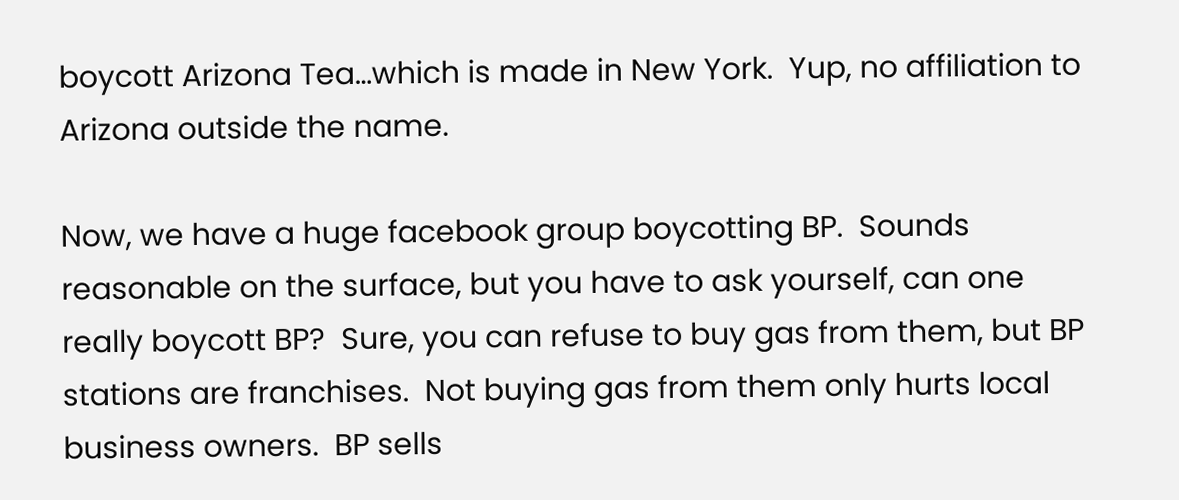boycott Arizona Tea…which is made in New York.  Yup, no affiliation to Arizona outside the name.

Now, we have a huge facebook group boycotting BP.  Sounds reasonable on the surface, but you have to ask yourself, can one really boycott BP?  Sure, you can refuse to buy gas from them, but BP stations are franchises.  Not buying gas from them only hurts local business owners.  BP sells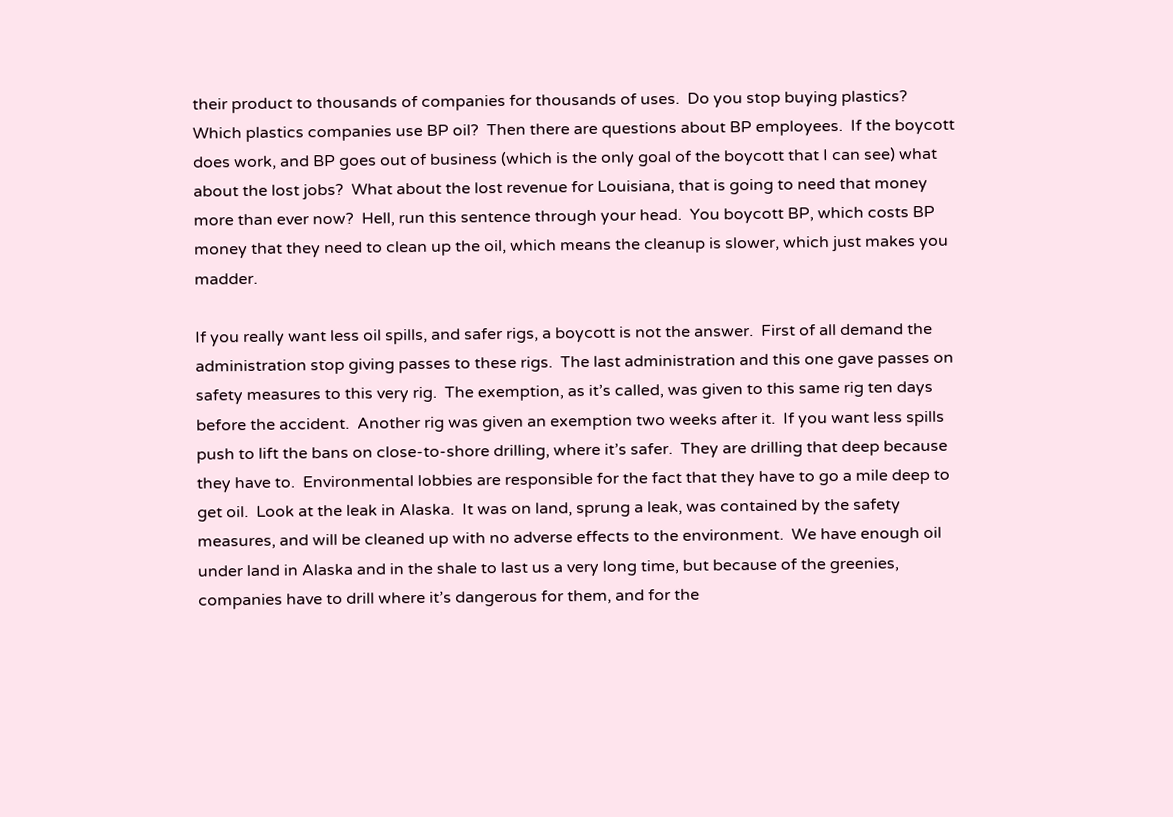their product to thousands of companies for thousands of uses.  Do you stop buying plastics?  Which plastics companies use BP oil?  Then there are questions about BP employees.  If the boycott does work, and BP goes out of business (which is the only goal of the boycott that I can see) what about the lost jobs?  What about the lost revenue for Louisiana, that is going to need that money more than ever now?  Hell, run this sentence through your head.  You boycott BP, which costs BP money that they need to clean up the oil, which means the cleanup is slower, which just makes you madder.

If you really want less oil spills, and safer rigs, a boycott is not the answer.  First of all demand the administration stop giving passes to these rigs.  The last administration and this one gave passes on safety measures to this very rig.  The exemption, as it’s called, was given to this same rig ten days before the accident.  Another rig was given an exemption two weeks after it.  If you want less spills push to lift the bans on close-to-shore drilling, where it’s safer.  They are drilling that deep because they have to.  Environmental lobbies are responsible for the fact that they have to go a mile deep to get oil.  Look at the leak in Alaska.  It was on land, sprung a leak, was contained by the safety measures, and will be cleaned up with no adverse effects to the environment.  We have enough oil under land in Alaska and in the shale to last us a very long time, but because of the greenies, companies have to drill where it’s dangerous for them, and for the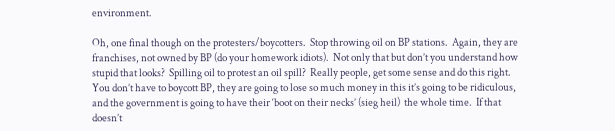environment.

Oh, one final though on the protesters/boycotters.  Stop throwing oil on BP stations.  Again, they are franchises, not owned by BP (do your homework idiots).  Not only that but don’t you understand how stupid that looks?  Spilling oil to protest an oil spill?  Really people, get some sense and do this right.  You don’t have to boycott BP, they are going to lose so much money in this it’s going to be ridiculous, and the government is going to have their ‘boot on their necks’ (sieg heil)  the whole time.  If that doesn’t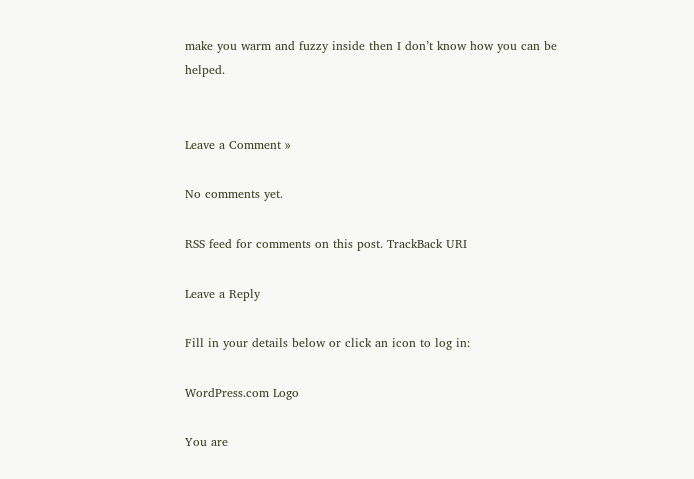make you warm and fuzzy inside then I don’t know how you can be helped.


Leave a Comment »

No comments yet.

RSS feed for comments on this post. TrackBack URI

Leave a Reply

Fill in your details below or click an icon to log in:

WordPress.com Logo

You are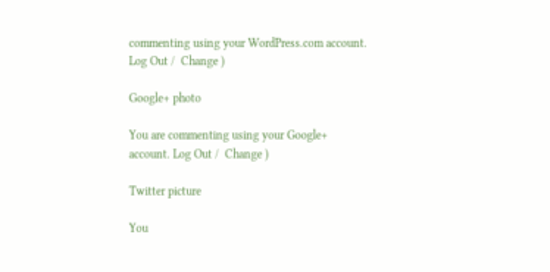commenting using your WordPress.com account. Log Out /  Change )

Google+ photo

You are commenting using your Google+ account. Log Out /  Change )

Twitter picture

You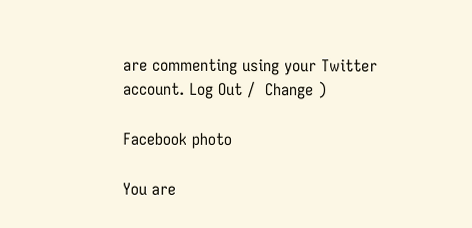are commenting using your Twitter account. Log Out /  Change )

Facebook photo

You are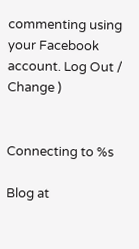commenting using your Facebook account. Log Out /  Change )


Connecting to %s

Blog at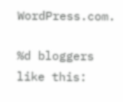WordPress.com.

%d bloggers like this: